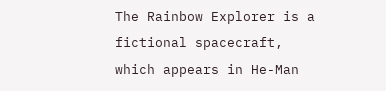The Rainbow Explorer is a fictional spacecraft, which appears in He-Man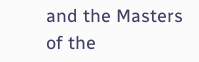and the Masters of the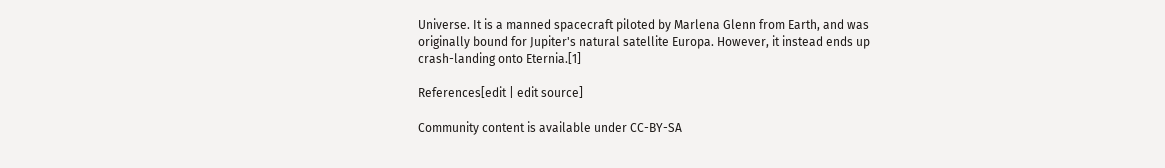Universe. It is a manned spacecraft piloted by Marlena Glenn from Earth, and was originally bound for Jupiter's natural satellite Europa. However, it instead ends up crash-landing onto Eternia.[1]

References[edit | edit source]

Community content is available under CC-BY-SA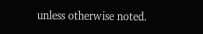unless otherwise noted.